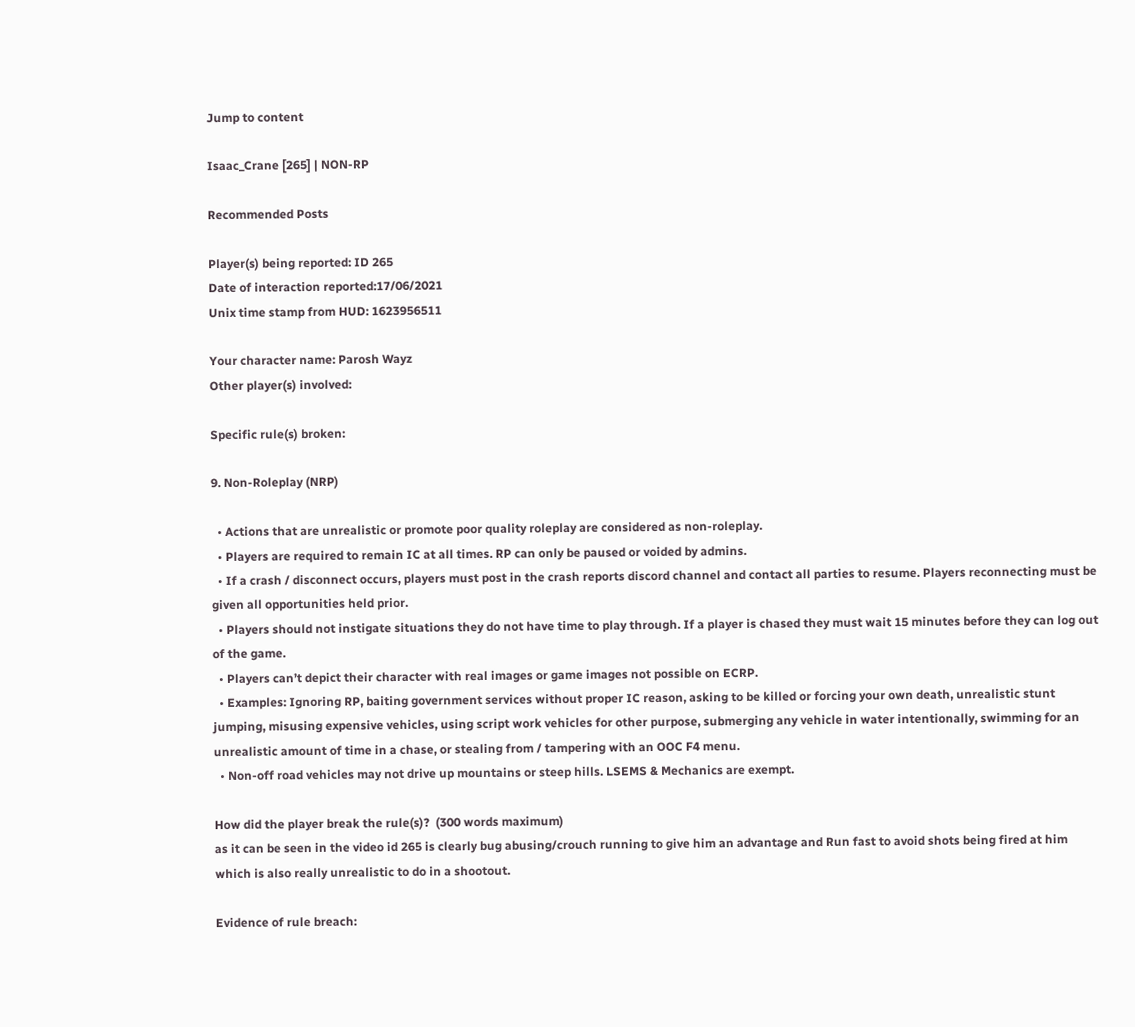Jump to content

Isaac_Crane [265] | NON-RP

Recommended Posts

Player(s) being reported: ID 265
Date of interaction reported:17/06/2021
Unix time stamp from HUD: 1623956511

Your character name: Parosh Wayz
Other player(s) involved:

Specific rule(s) broken:

9. Non-Roleplay (NRP)

  • Actions that are unrealistic or promote poor quality roleplay are considered as non-roleplay.
  • Players are required to remain IC at all times. RP can only be paused or voided by admins.
  • If a crash / disconnect occurs, players must post in the crash reports discord channel and contact all parties to resume. Players reconnecting must be given all opportunities held prior.
  • Players should not instigate situations they do not have time to play through. If a player is chased they must wait 15 minutes before they can log out of the game.
  • Players can’t depict their character with real images or game images not possible on ECRP.
  • Examples: Ignoring RP, baiting government services without proper IC reason, asking to be killed or forcing your own death, unrealistic stunt jumping, misusing expensive vehicles, using script work vehicles for other purpose, submerging any vehicle in water intentionally, swimming for an unrealistic amount of time in a chase, or stealing from / tampering with an OOC F4 menu.
  • Non-off road vehicles may not drive up mountains or steep hills. LSEMS & Mechanics are exempt.

How did the player break the rule(s)?  (300 words maximum)
as it can be seen in the video id 265 is clearly bug abusing/crouch running to give him an advantage and Run fast to avoid shots being fired at him which is also really unrealistic to do in a shootout.

Evidence of rule breach: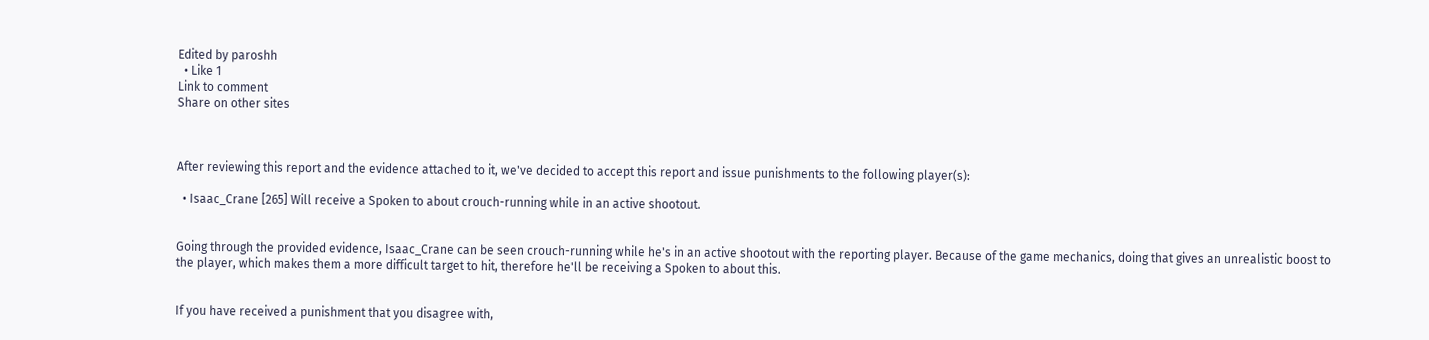Edited by paroshh
  • Like 1
Link to comment
Share on other sites



After reviewing this report and the evidence attached to it, we've decided to accept this report and issue punishments to the following player(s):

  • Isaac_Crane [265] Will receive a Spoken to about crouch-running while in an active shootout.


Going through the provided evidence, Isaac_Crane can be seen crouch-running while he's in an active shootout with the reporting player. Because of the game mechanics, doing that gives an unrealistic boost to the player, which makes them a more difficult target to hit, therefore he'll be receiving a Spoken to about this.


If you have received a punishment that you disagree with,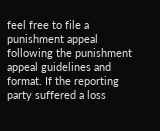feel free to file a punishment appeal following the punishment appeal guidelines and format. If the reporting party suffered a loss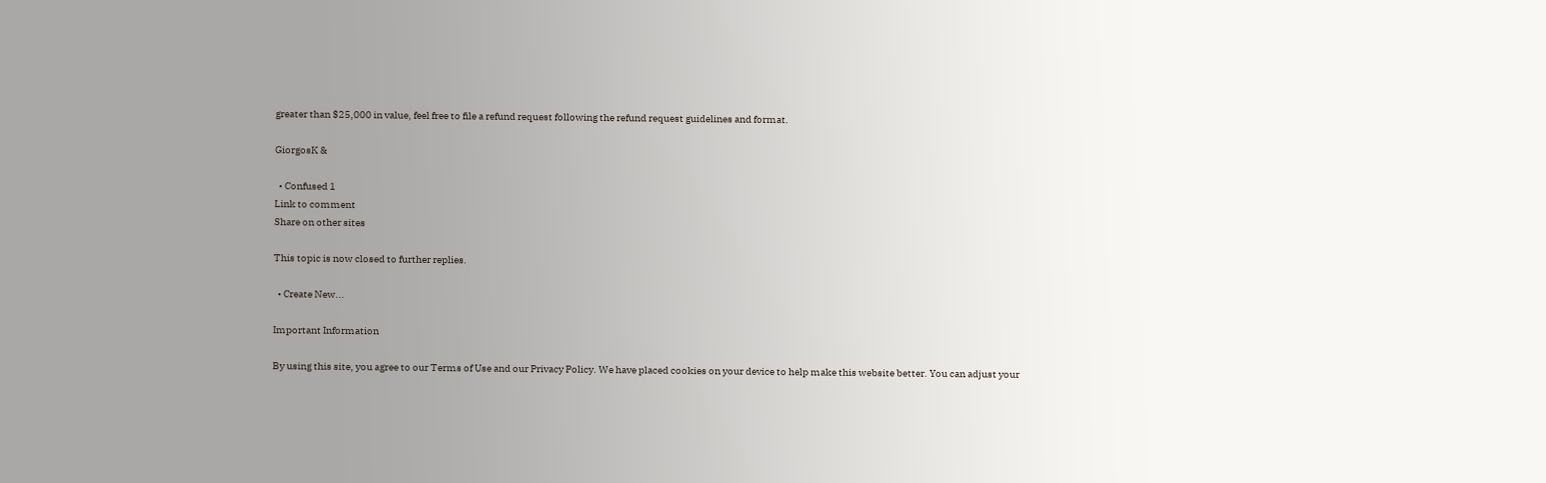greater than $25,000 in value, feel free to file a refund request following the refund request guidelines and format.

GiorgosK &

  • Confused 1
Link to comment
Share on other sites

This topic is now closed to further replies.

  • Create New...

Important Information

By using this site, you agree to our Terms of Use and our Privacy Policy. We have placed cookies on your device to help make this website better. You can adjust your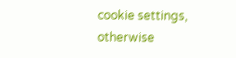cookie settings, otherwise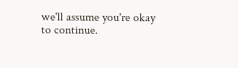we'll assume you're okay to continue.